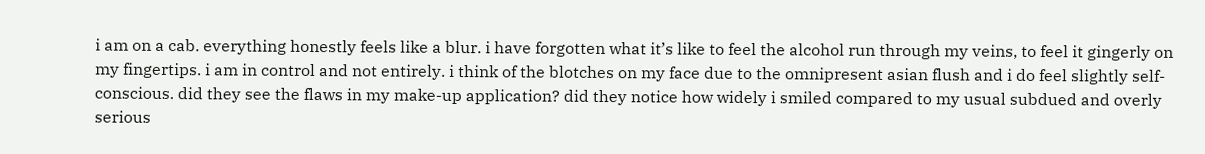i am on a cab. everything honestly feels like a blur. i have forgotten what it’s like to feel the alcohol run through my veins, to feel it gingerly on my fingertips. i am in control and not entirely. i think of the blotches on my face due to the omnipresent asian flush and i do feel slightly self-conscious. did they see the flaws in my make-up application? did they notice how widely i smiled compared to my usual subdued and overly serious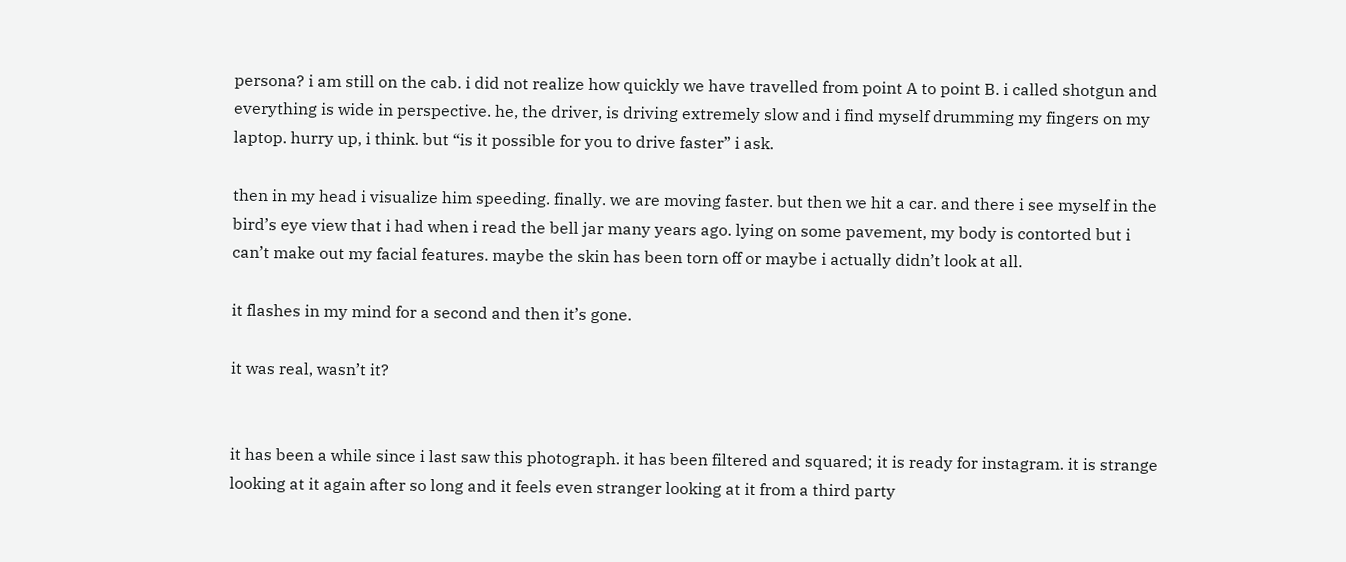persona? i am still on the cab. i did not realize how quickly we have travelled from point A to point B. i called shotgun and everything is wide in perspective. he, the driver, is driving extremely slow and i find myself drumming my fingers on my laptop. hurry up, i think. but “is it possible for you to drive faster” i ask.

then in my head i visualize him speeding. finally. we are moving faster. but then we hit a car. and there i see myself in the bird’s eye view that i had when i read the bell jar many years ago. lying on some pavement, my body is contorted but i can’t make out my facial features. maybe the skin has been torn off or maybe i actually didn’t look at all.

it flashes in my mind for a second and then it’s gone.

it was real, wasn’t it?


it has been a while since i last saw this photograph. it has been filtered and squared; it is ready for instagram. it is strange looking at it again after so long and it feels even stranger looking at it from a third party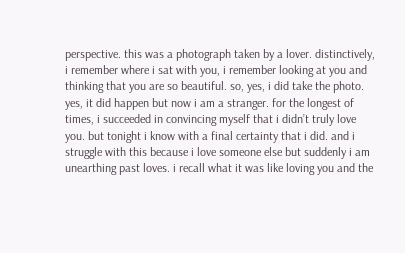perspective. this was a photograph taken by a lover. distinctively, i remember where i sat with you, i remember looking at you and thinking that you are so beautiful. so, yes, i did take the photo. yes, it did happen but now i am a stranger. for the longest of times, i succeeded in convincing myself that i didn’t truly love you. but tonight i know with a final certainty that i did. and i struggle with this because i love someone else but suddenly i am unearthing past loves. i recall what it was like loving you and the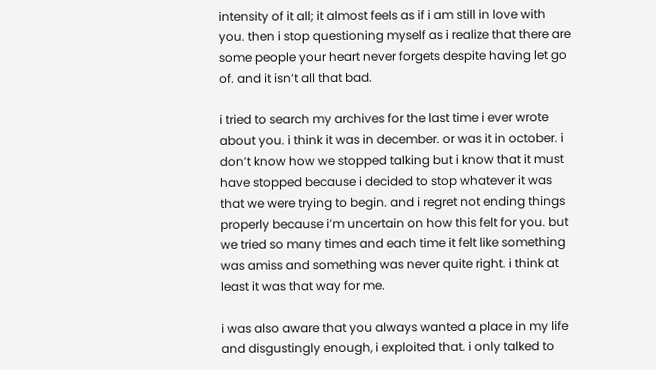intensity of it all; it almost feels as if i am still in love with you. then i stop questioning myself as i realize that there are some people your heart never forgets despite having let go of. and it isn’t all that bad.

i tried to search my archives for the last time i ever wrote about you. i think it was in december. or was it in october. i don’t know how we stopped talking but i know that it must have stopped because i decided to stop whatever it was that we were trying to begin. and i regret not ending things properly because i’m uncertain on how this felt for you. but we tried so many times and each time it felt like something was amiss and something was never quite right. i think at least it was that way for me.

i was also aware that you always wanted a place in my life and disgustingly enough, i exploited that. i only talked to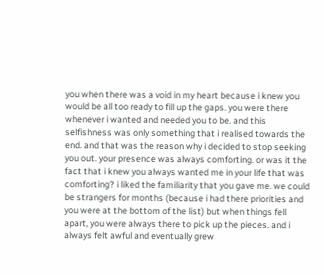you when there was a void in my heart because i knew you would be all too ready to fill up the gaps. you were there whenever i wanted and needed you to be. and this selfishness was only something that i realised towards the end. and that was the reason why i decided to stop seeking you out. your presence was always comforting. or was it the fact that i knew you always wanted me in your life that was comforting? i liked the familiarity that you gave me. we could be strangers for months (because i had there priorities and you were at the bottom of the list) but when things fell apart, you were always there to pick up the pieces. and i always felt awful and eventually grew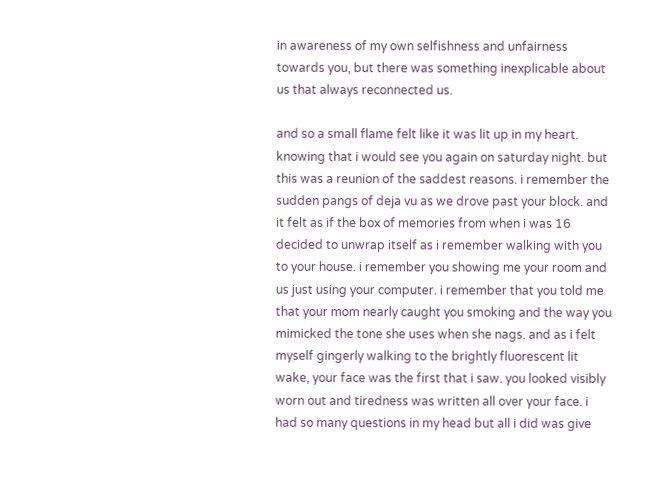in awareness of my own selfishness and unfairness towards you, but there was something inexplicable about us that always reconnected us.

and so a small flame felt like it was lit up in my heart. knowing that i would see you again on saturday night. but this was a reunion of the saddest reasons. i remember the sudden pangs of deja vu as we drove past your block. and it felt as if the box of memories from when i was 16 decided to unwrap itself as i remember walking with you to your house. i remember you showing me your room and us just using your computer. i remember that you told me that your mom nearly caught you smoking and the way you mimicked the tone she uses when she nags. and as i felt myself gingerly walking to the brightly fluorescent lit wake, your face was the first that i saw. you looked visibly worn out and tiredness was written all over your face. i had so many questions in my head but all i did was give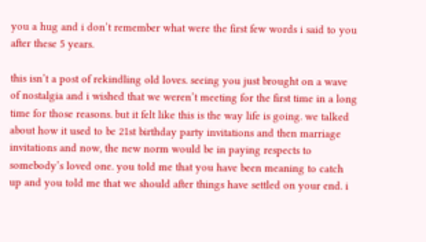you a hug and i don’t remember what were the first few words i said to you after these 5 years.

this isn’t a post of rekindling old loves. seeing you just brought on a wave of nostalgia and i wished that we weren’t meeting for the first time in a long time for those reasons. but it felt like this is the way life is going. we talked about how it used to be 21st birthday party invitations and then marriage invitations and now, the new norm would be in paying respects to somebody’s loved one. you told me that you have been meaning to catch up and you told me that we should after things have settled on your end. i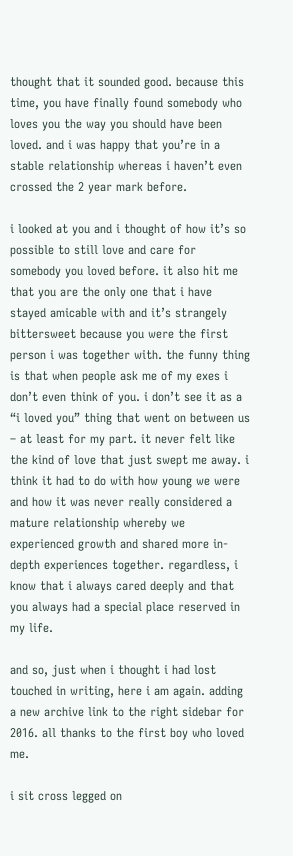thought that it sounded good. because this time, you have finally found somebody who loves you the way you should have been loved. and i was happy that you’re in a stable relationship whereas i haven’t even crossed the 2 year mark before.

i looked at you and i thought of how it’s so possible to still love and care for somebody you loved before. it also hit me that you are the only one that i have stayed amicable with and it’s strangely bittersweet because you were the first person i was together with. the funny thing is that when people ask me of my exes i don’t even think of you. i don’t see it as a “i loved you” thing that went on between us – at least for my part. it never felt like the kind of love that just swept me away. i think it had to do with how young we were and how it was never really considered a mature relationship whereby we experienced growth and shared more in-depth experiences together. regardless, i know that i always cared deeply and that you always had a special place reserved in my life.

and so, just when i thought i had lost touched in writing, here i am again. adding a new archive link to the right sidebar for 2016. all thanks to the first boy who loved me.

i sit cross legged on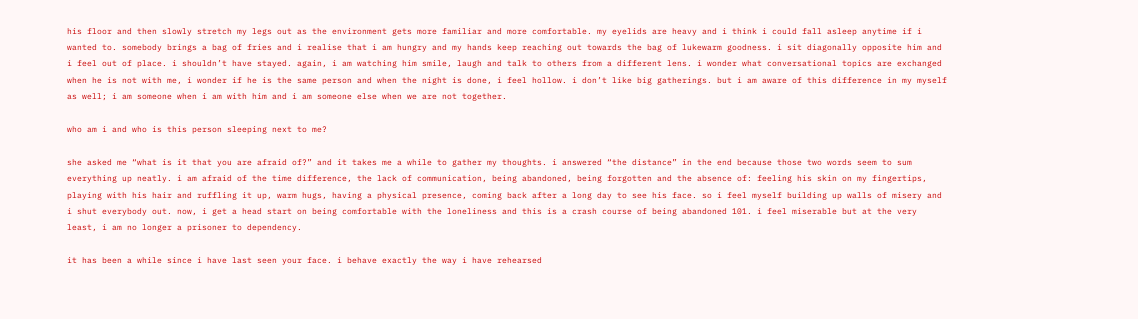his floor and then slowly stretch my legs out as the environment gets more familiar and more comfortable. my eyelids are heavy and i think i could fall asleep anytime if i wanted to. somebody brings a bag of fries and i realise that i am hungry and my hands keep reaching out towards the bag of lukewarm goodness. i sit diagonally opposite him and i feel out of place. i shouldn’t have stayed. again, i am watching him smile, laugh and talk to others from a different lens. i wonder what conversational topics are exchanged when he is not with me, i wonder if he is the same person and when the night is done, i feel hollow. i don’t like big gatherings. but i am aware of this difference in my myself as well; i am someone when i am with him and i am someone else when we are not together.

who am i and who is this person sleeping next to me?

she asked me “what is it that you are afraid of?” and it takes me a while to gather my thoughts. i answered “the distance” in the end because those two words seem to sum everything up neatly. i am afraid of the time difference, the lack of communication, being abandoned, being forgotten and the absence of: feeling his skin on my fingertips, playing with his hair and ruffling it up, warm hugs, having a physical presence, coming back after a long day to see his face. so i feel myself building up walls of misery and i shut everybody out. now, i get a head start on being comfortable with the loneliness and this is a crash course of being abandoned 101. i feel miserable but at the very least, i am no longer a prisoner to dependency.

it has been a while since i have last seen your face. i behave exactly the way i have rehearsed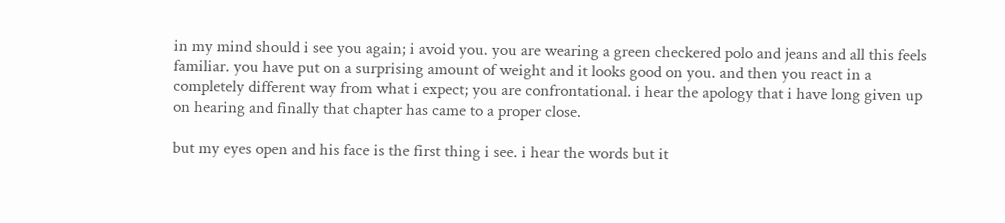in my mind should i see you again; i avoid you. you are wearing a green checkered polo and jeans and all this feels familiar. you have put on a surprising amount of weight and it looks good on you. and then you react in a completely different way from what i expect; you are confrontational. i hear the apology that i have long given up on hearing and finally that chapter has came to a proper close.

but my eyes open and his face is the first thing i see. i hear the words but it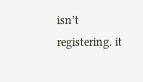isn’t registering. it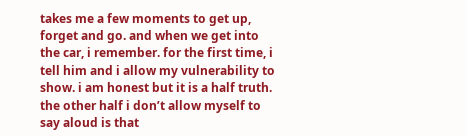takes me a few moments to get up, forget and go. and when we get into the car, i remember. for the first time, i tell him and i allow my vulnerability to show. i am honest but it is a half truth. the other half i don’t allow myself to say aloud is that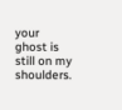your ghost is still on my shoulders.